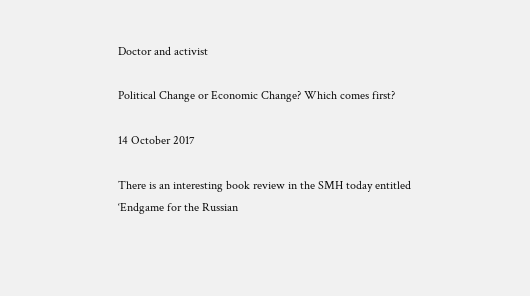Doctor and activist

Political Change or Economic Change? Which comes first?

14 October 2017

There is an interesting book review in the SMH today entitled ‘Endgame for the Russian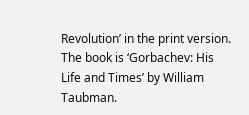Revolution’ in the print version.  The book is ‘Gorbachev: His Life and Times’ by William Taubman.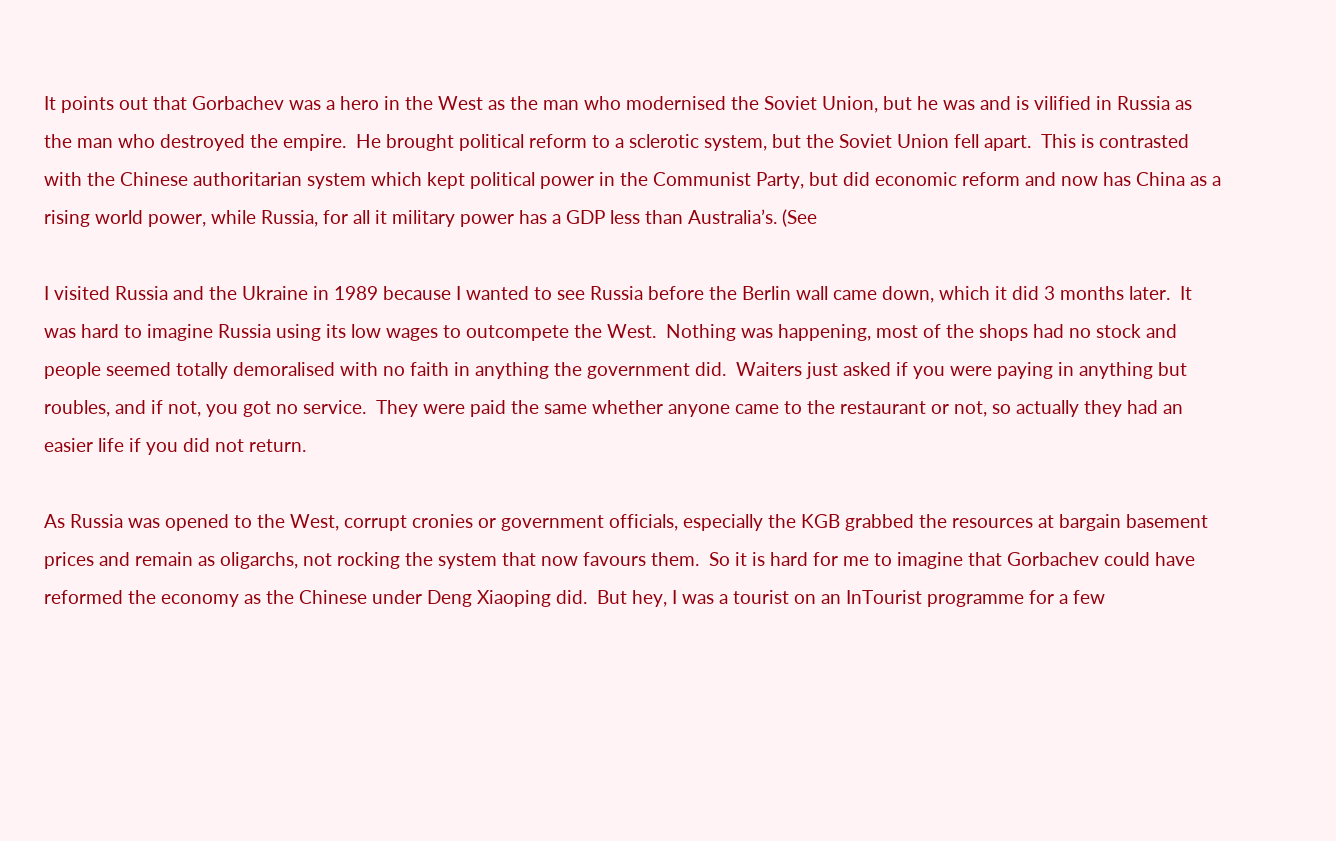It points out that Gorbachev was a hero in the West as the man who modernised the Soviet Union, but he was and is vilified in Russia as the man who destroyed the empire.  He brought political reform to a sclerotic system, but the Soviet Union fell apart.  This is contrasted with the Chinese authoritarian system which kept political power in the Communist Party, but did economic reform and now has China as a rising world power, while Russia, for all it military power has a GDP less than Australia’s. (See

I visited Russia and the Ukraine in 1989 because I wanted to see Russia before the Berlin wall came down, which it did 3 months later.  It was hard to imagine Russia using its low wages to outcompete the West.  Nothing was happening, most of the shops had no stock and people seemed totally demoralised with no faith in anything the government did.  Waiters just asked if you were paying in anything but roubles, and if not, you got no service.  They were paid the same whether anyone came to the restaurant or not, so actually they had an easier life if you did not return.

As Russia was opened to the West, corrupt cronies or government officials, especially the KGB grabbed the resources at bargain basement prices and remain as oligarchs, not rocking the system that now favours them.  So it is hard for me to imagine that Gorbachev could have reformed the economy as the Chinese under Deng Xiaoping did.  But hey, I was a tourist on an InTourist programme for a few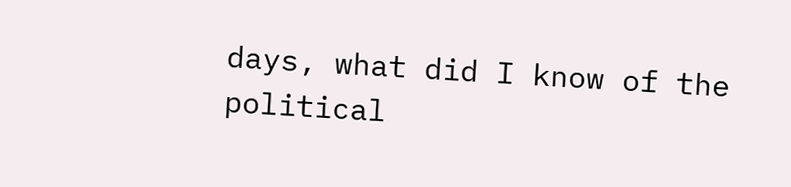days, what did I know of the political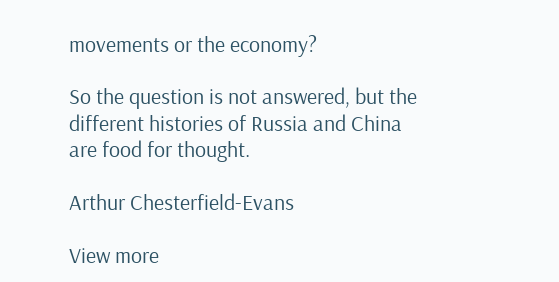movements or the economy?

So the question is not answered, but the different histories of Russia and China are food for thought.

Arthur Chesterfield-Evans

View more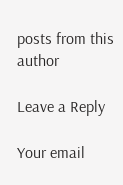posts from this author

Leave a Reply

Your email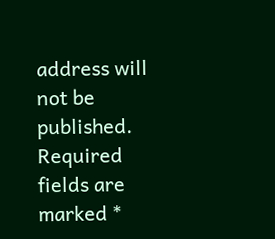address will not be published. Required fields are marked *